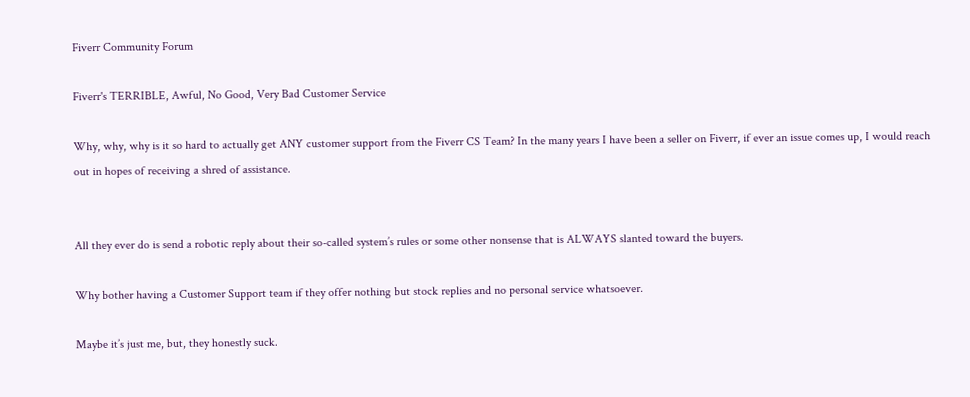Fiverr Community Forum

Fiverr's TERRIBLE, Awful, No Good, Very Bad Customer Service

Why, why, why is it so hard to actually get ANY customer support from the Fiverr CS Team? In the many years I have been a seller on Fiverr, if ever an issue comes up, I would reach out in hopes of receiving a shred of assistance.


All they ever do is send a robotic reply about their so-called system’s rules or some other nonsense that is ALWAYS slanted toward the buyers.

Why bother having a Customer Support team if they offer nothing but stock replies and no personal service whatsoever.

Maybe it’s just me, but, they honestly suck.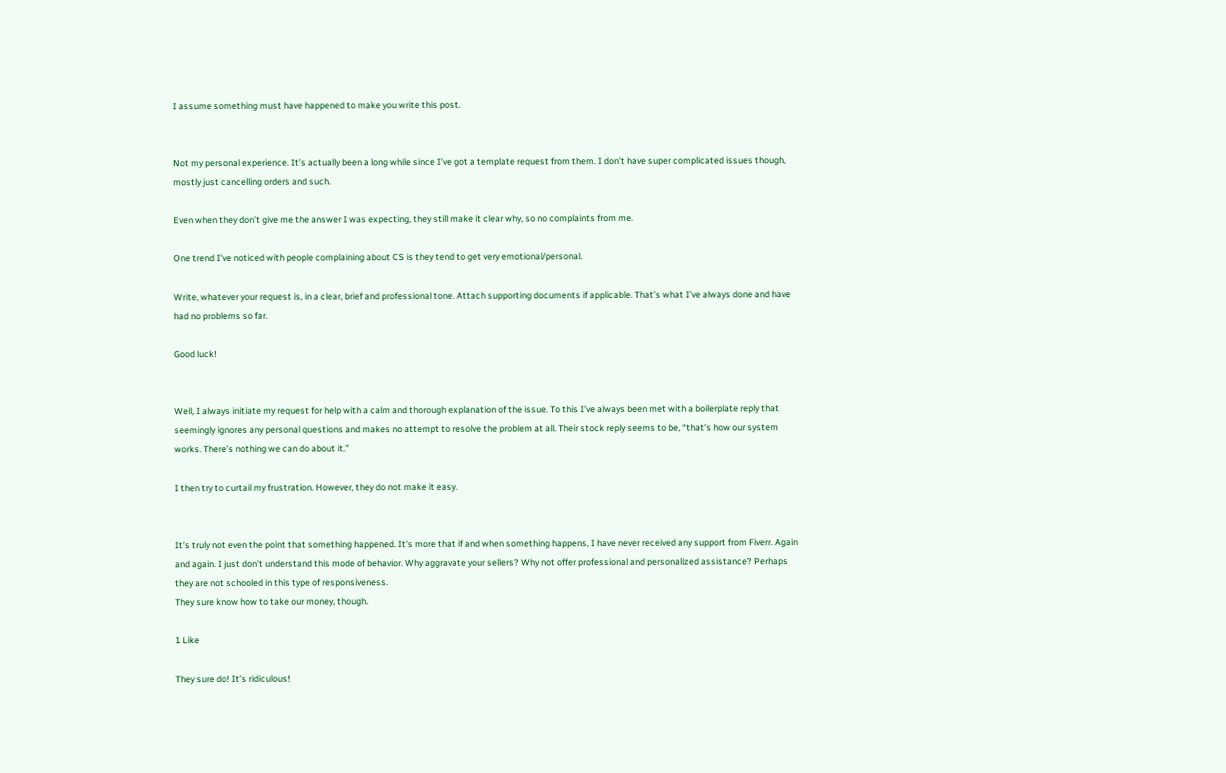I assume something must have happened to make you write this post.


Not my personal experience. It’s actually been a long while since I’ve got a template request from them. I don’t have super complicated issues though, mostly just cancelling orders and such.

Even when they don’t give me the answer I was expecting, they still make it clear why, so no complaints from me.

One trend I’ve noticed with people complaining about CS is they tend to get very emotional/personal.

Write, whatever your request is, in a clear, brief and professional tone. Attach supporting documents if applicable. That’s what I’ve always done and have had no problems so far.

Good luck!


Well, I always initiate my request for help with a calm and thorough explanation of the issue. To this I’ve always been met with a boilerplate reply that seemingly ignores any personal questions and makes no attempt to resolve the problem at all. Their stock reply seems to be, “that’s how our system works. There’s nothing we can do about it.”

I then try to curtail my frustration. However, they do not make it easy.


It’s truly not even the point that something happened. It’s more that if and when something happens, I have never received any support from Fiverr. Again and again. I just don’t understand this mode of behavior. Why aggravate your sellers? Why not offer professional and personalized assistance? Perhaps they are not schooled in this type of responsiveness.
They sure know how to take our money, though.

1 Like

They sure do! It’s ridiculous!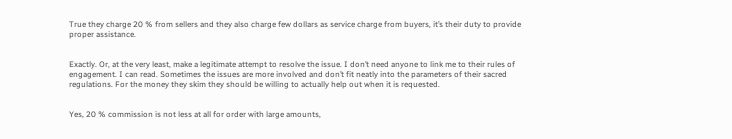True they charge 20 % from sellers and they also charge few dollars as service charge from buyers, it’s their duty to provide proper assistance.


Exactly. Or, at the very least, make a legitimate attempt to resolve the issue. I don’t need anyone to link me to their rules of engagement. I can read. Sometimes the issues are more involved and don’t fit neatly into the parameters of their sacred regulations. For the money they skim they should be willing to actually help out when it is requested.


Yes, 20 % commission is not less at all for order with large amounts,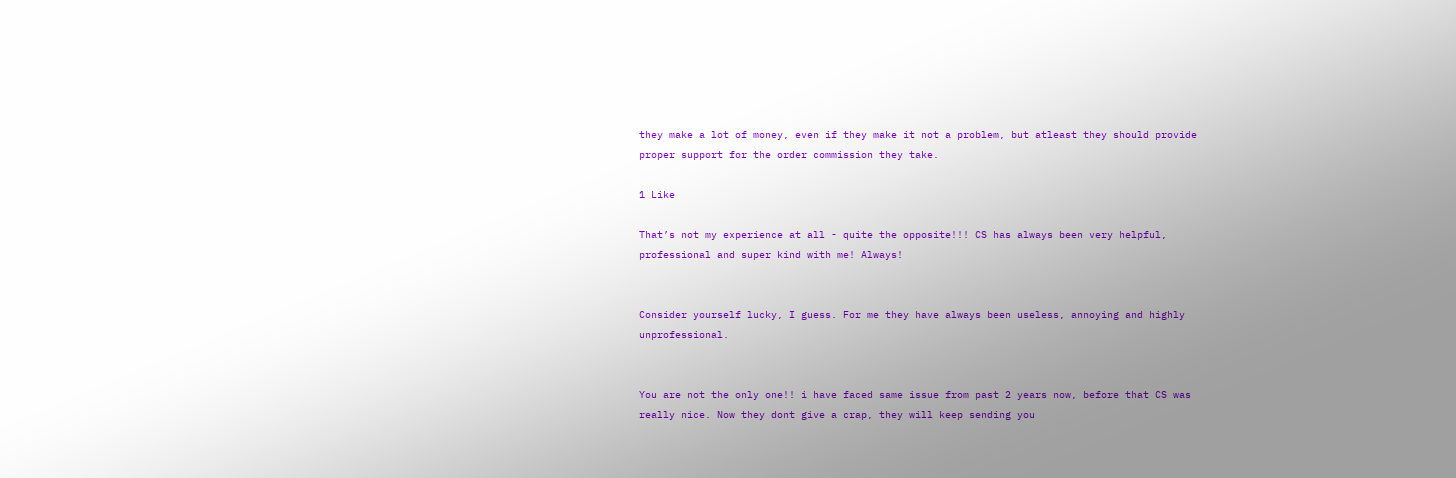they make a lot of money, even if they make it not a problem, but atleast they should provide proper support for the order commission they take.

1 Like

That’s not my experience at all - quite the opposite!!! CS has always been very helpful, professional and super kind with me! Always!


Consider yourself lucky, I guess. For me they have always been useless, annoying and highly unprofessional.


You are not the only one!! i have faced same issue from past 2 years now, before that CS was really nice. Now they dont give a crap, they will keep sending you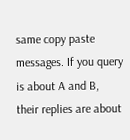same copy paste messages. If you query is about A and B, their replies are about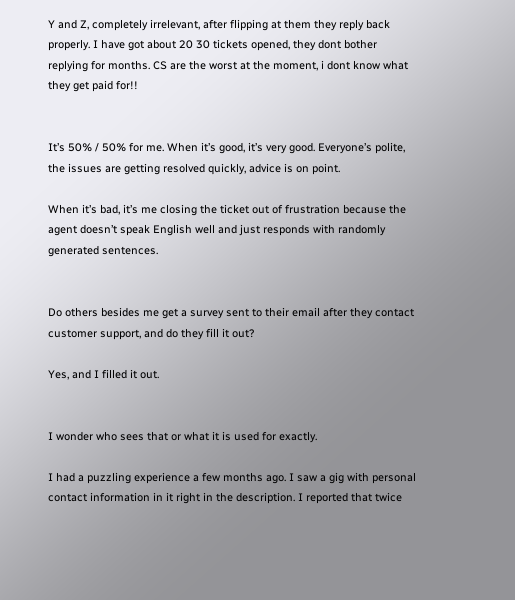Y and Z, completely irrelevant, after flipping at them they reply back properly. I have got about 20 30 tickets opened, they dont bother replying for months. CS are the worst at the moment, i dont know what they get paid for!!


It’s 50% / 50% for me. When it’s good, it’s very good. Everyone’s polite, the issues are getting resolved quickly, advice is on point.

When it’s bad, it’s me closing the ticket out of frustration because the agent doesn’t speak English well and just responds with randomly generated sentences.


Do others besides me get a survey sent to their email after they contact customer support, and do they fill it out?

Yes, and I filled it out.


I wonder who sees that or what it is used for exactly.

I had a puzzling experience a few months ago. I saw a gig with personal contact information in it right in the description. I reported that twice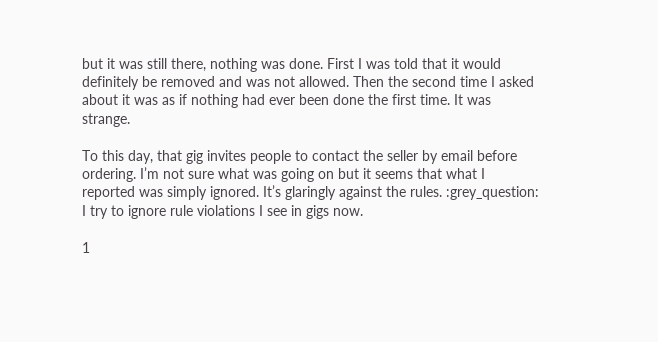but it was still there, nothing was done. First I was told that it would definitely be removed and was not allowed. Then the second time I asked about it was as if nothing had ever been done the first time. It was strange.

To this day, that gig invites people to contact the seller by email before ordering. I’m not sure what was going on but it seems that what I reported was simply ignored. It’s glaringly against the rules. :grey_question: I try to ignore rule violations I see in gigs now.

1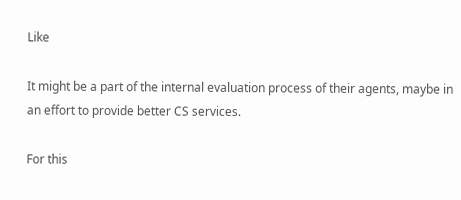Like

It might be a part of the internal evaluation process of their agents, maybe in an effort to provide better CS services.

For this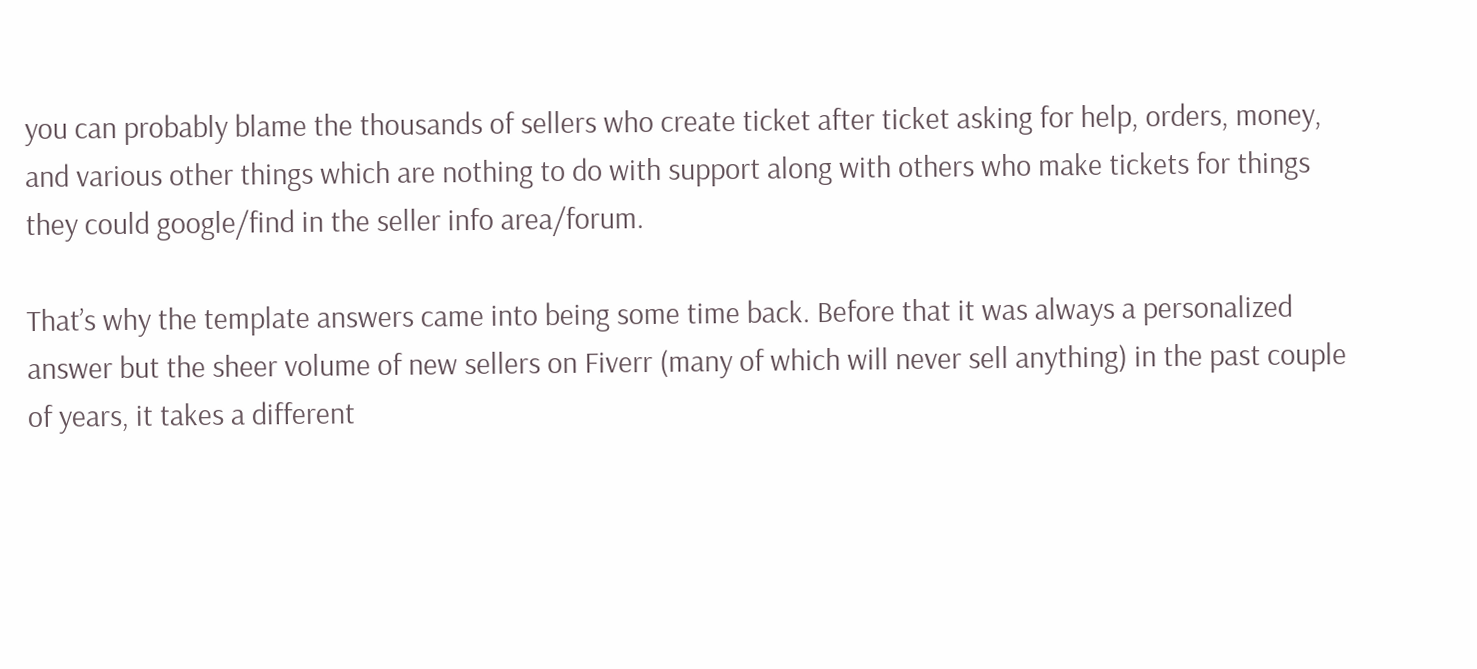you can probably blame the thousands of sellers who create ticket after ticket asking for help, orders, money, and various other things which are nothing to do with support along with others who make tickets for things they could google/find in the seller info area/forum.

That’s why the template answers came into being some time back. Before that it was always a personalized answer but the sheer volume of new sellers on Fiverr (many of which will never sell anything) in the past couple of years, it takes a different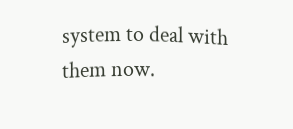system to deal with them now.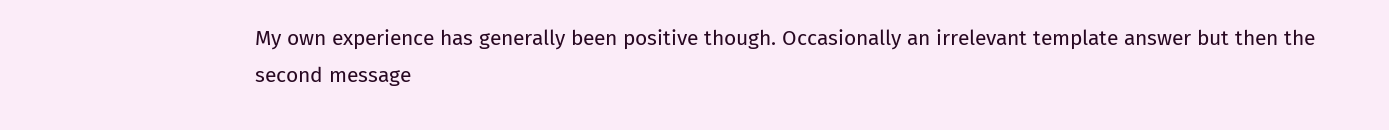My own experience has generally been positive though. Occasionally an irrelevant template answer but then the second message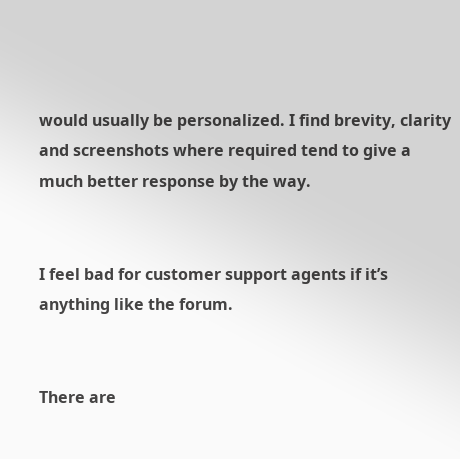would usually be personalized. I find brevity, clarity and screenshots where required tend to give a much better response by the way.


I feel bad for customer support agents if it’s anything like the forum.


There are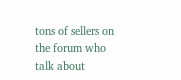tons of sellers on the forum who talk about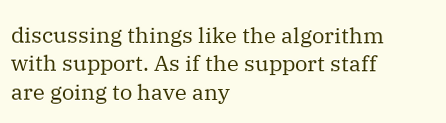discussing things like the algorithm with support. As if the support staff are going to have any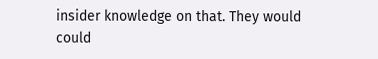insider knowledge on that. They would could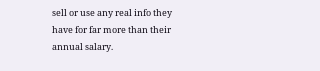sell or use any real info they have for far more than their annual salary.